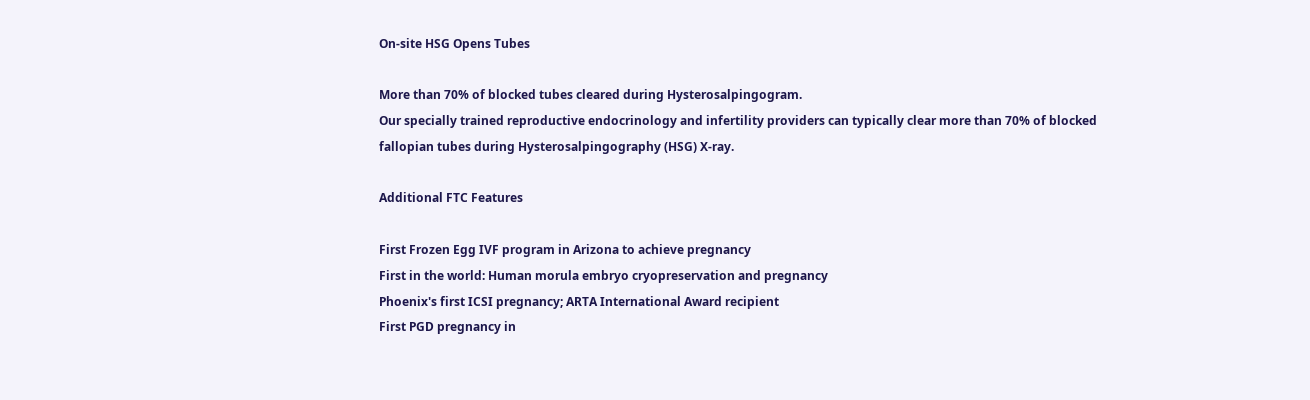On-site HSG Opens Tubes

More than 70% of blocked tubes cleared during Hysterosalpingogram.
Our specially trained reproductive endocrinology and infertility providers can typically clear more than 70% of blocked fallopian tubes during Hysterosalpingography (HSG) X-ray.

Additional FTC Features

First Frozen Egg IVF program in Arizona to achieve pregnancy
First in the world: Human morula embryo cryopreservation and pregnancy
Phoenix's first ICSI pregnancy; ARTA International Award recipient
First PGD pregnancy in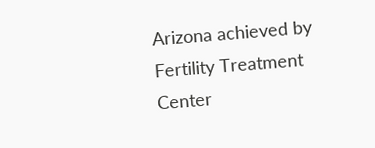Arizona achieved by Fertility Treatment Center